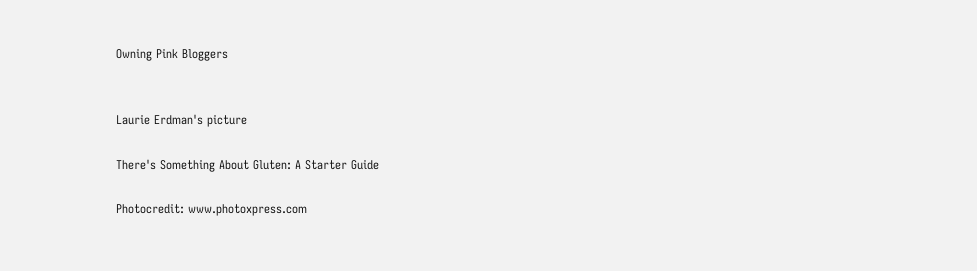Owning Pink Bloggers


Laurie Erdman's picture

There's Something About Gluten: A Starter Guide

Photocredit: www.photoxpress.com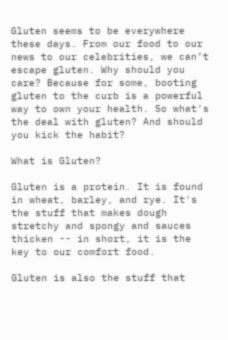Gluten seems to be everywhere these days. From our food to our news to our celebrities, we can’t escape gluten. Why should you care? Because for some, booting gluten to the curb is a powerful way to own your health. So what's the deal with gluten? And should you kick the habit?

What is Gluten?

Gluten is a protein. It is found in wheat, barley, and rye. It's the stuff that makes dough stretchy and spongy and sauces thicken -- in short, it is the key to our comfort food.

Gluten is also the stuff that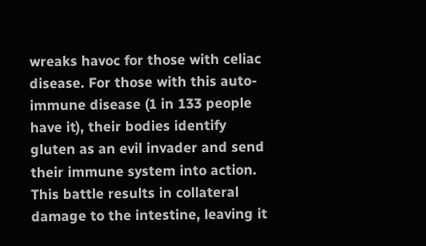wreaks havoc for those with celiac disease. For those with this auto-immune disease (1 in 133 people have it), their bodies identify gluten as an evil invader and send their immune system into action. This battle results in collateral damage to the intestine, leaving it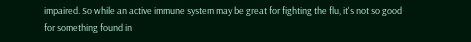impaired. So while an active immune system may be great for fighting the flu, it's not so good for something found in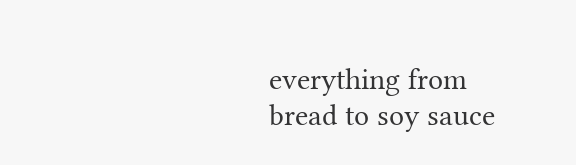everything from bread to soy sauce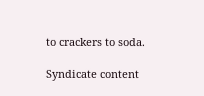to crackers to soda.

Syndicate content